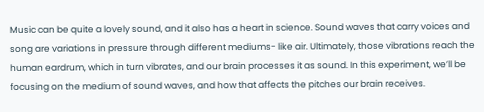Music can be quite a lovely sound, and it also has a heart in science. Sound waves that carry voices and song are variations in pressure through different mediums- like air. Ultimately, those vibrations reach the human eardrum, which in turn vibrates, and our brain processes it as sound. In this experiment, we’ll be focusing on the medium of sound waves, and how that affects the pitches our brain receives.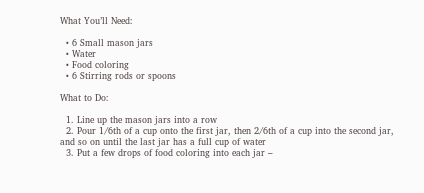What You’ll Need:

  • 6 Small mason jars
  • Water
  • Food coloring
  • 6 Stirring rods or spoons

What to Do:

  1. Line up the mason jars into a row
  2. Pour 1/6th of a cup onto the first jar, then 2/6th of a cup into the second jar, and so on until the last jar has a full cup of water
  3. Put a few drops of food coloring into each jar –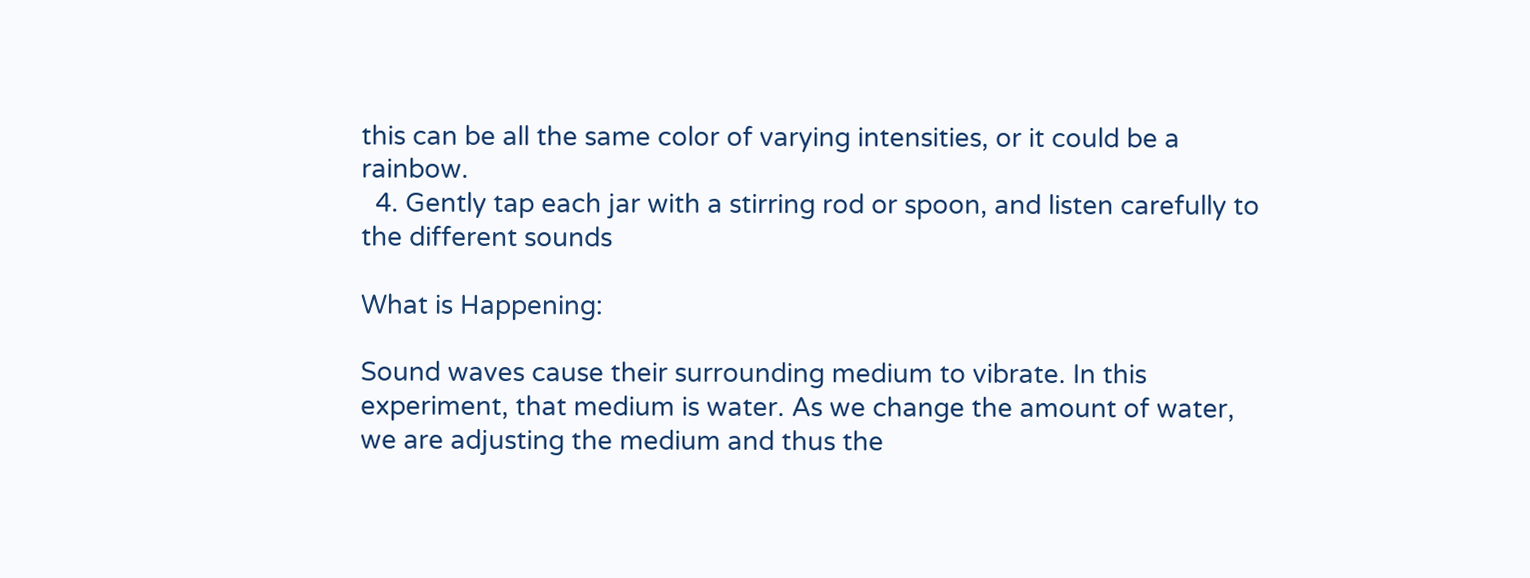this can be all the same color of varying intensities, or it could be a rainbow.
  4. Gently tap each jar with a stirring rod or spoon, and listen carefully to the different sounds

What is Happening:

Sound waves cause their surrounding medium to vibrate. In this experiment, that medium is water. As we change the amount of water, we are adjusting the medium and thus the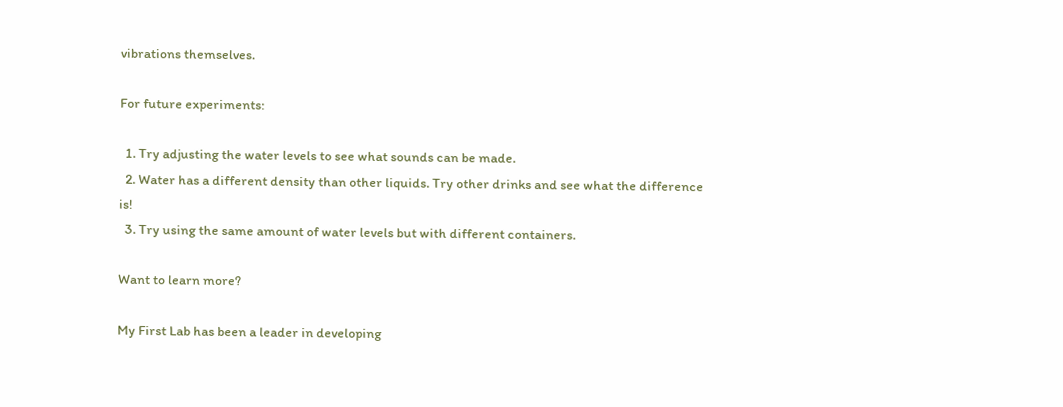vibrations themselves.

For future experiments:

  1. Try adjusting the water levels to see what sounds can be made.
  2. Water has a different density than other liquids. Try other drinks and see what the difference is!
  3. Try using the same amount of water levels but with different containers.

Want to learn more?

My First Lab has been a leader in developing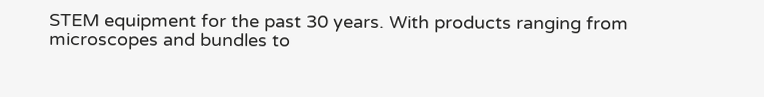STEM equipment for the past 30 years. With products ranging from microscopes and bundles to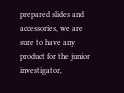prepared slides and accessories, we are sure to have any product for the junior investigator,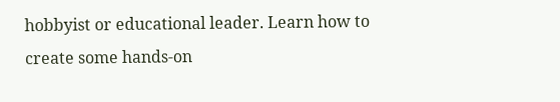hobbyist or educational leader. Learn how to create some hands-on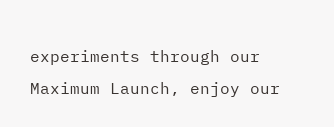experiments through our Maximum Launch, enjoy our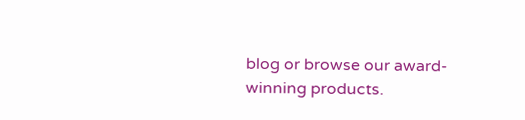blog or browse our award-winning products.